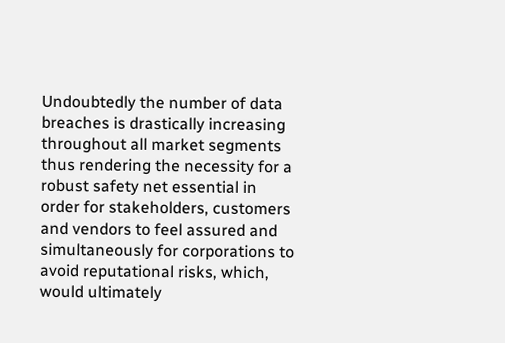Undoubtedly the number of data breaches is drastically increasing throughout all market segments thus rendering the necessity for a robust safety net essential in order for stakeholders, customers and vendors to feel assured and simultaneously for corporations to avoid reputational risks, which, would ultimately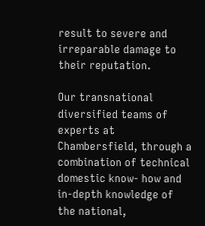result to severe and irreparable damage to their reputation.

Our transnational diversified teams of experts at Chambersfield, through a combination of technical domestic know- how and in-depth knowledge of the national,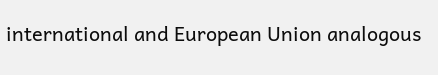international and European Union analogous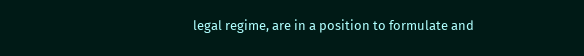legal regime, are in a position to formulate and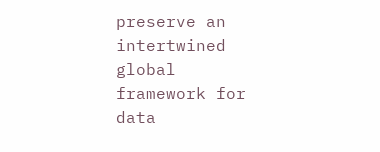preserve an intertwined global framework for data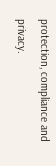protection, compliance and privacy.